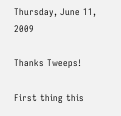Thursday, June 11, 2009

Thanks Tweeps!

First thing this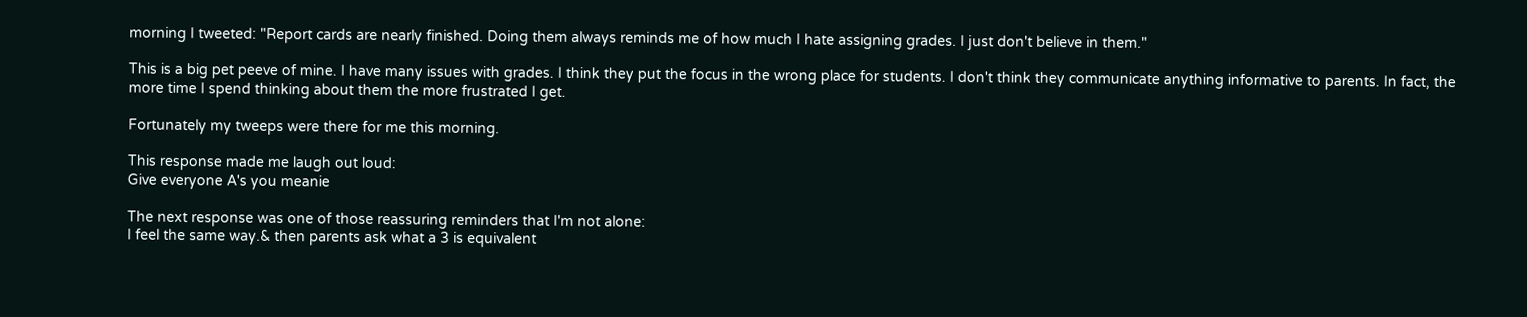morning I tweeted: "Report cards are nearly finished. Doing them always reminds me of how much I hate assigning grades. I just don't believe in them."

This is a big pet peeve of mine. I have many issues with grades. I think they put the focus in the wrong place for students. I don't think they communicate anything informative to parents. In fact, the more time I spend thinking about them the more frustrated I get.

Fortunately my tweeps were there for me this morning.

This response made me laugh out loud:
Give everyone A's you meanie

The next response was one of those reassuring reminders that I'm not alone:
I feel the same way.& then parents ask what a 3 is equivalent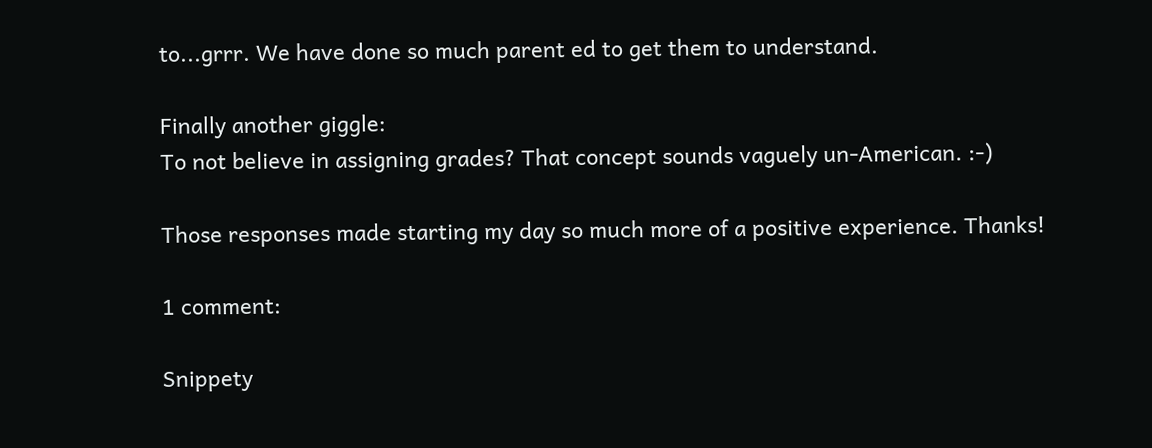to...grrr. We have done so much parent ed to get them to understand.

Finally another giggle:
To not believe in assigning grades? That concept sounds vaguely un-American. :-)

Those responses made starting my day so much more of a positive experience. Thanks!

1 comment:

Snippety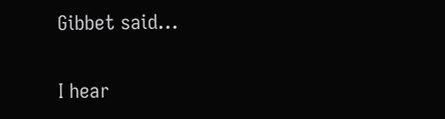Gibbet said...

I hear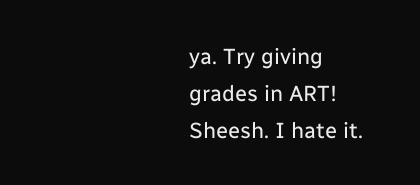ya. Try giving grades in ART! Sheesh. I hate it.